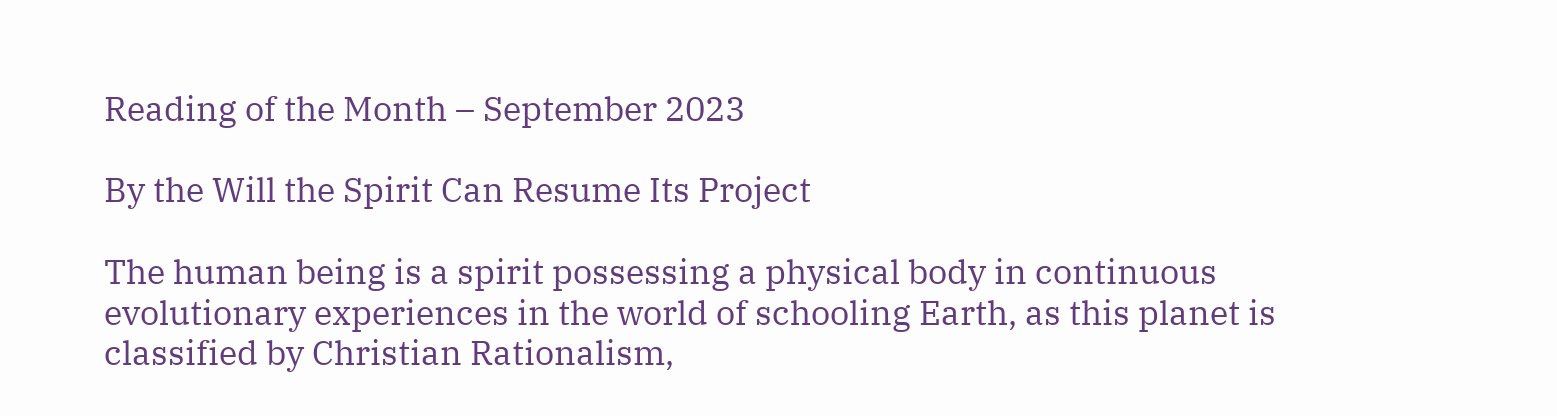Reading of the Month – September 2023

By the Will the Spirit Can Resume Its Project

The human being is a spirit possessing a physical body in continuous evolutionary experiences in the world of schooling Earth, as this planet is classified by Christian Rationalism,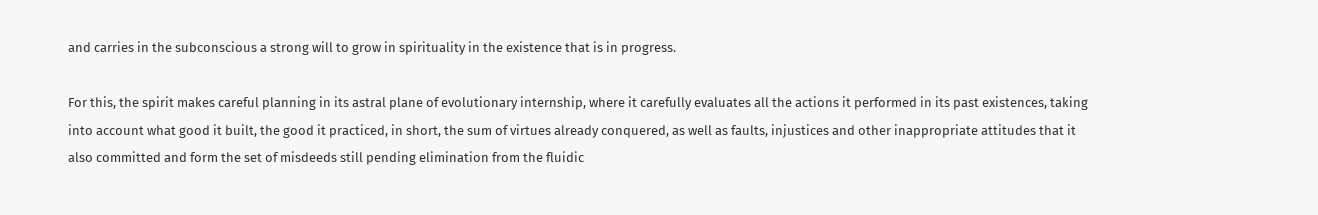and carries in the subconscious a strong will to grow in spirituality in the existence that is in progress.

For this, the spirit makes careful planning in its astral plane of evolutionary internship, where it carefully evaluates all the actions it performed in its past existences, taking into account what good it built, the good it practiced, in short, the sum of virtues already conquered, as well as faults, injustices and other inappropriate attitudes that it also committed and form the set of misdeeds still pending elimination from the fluidic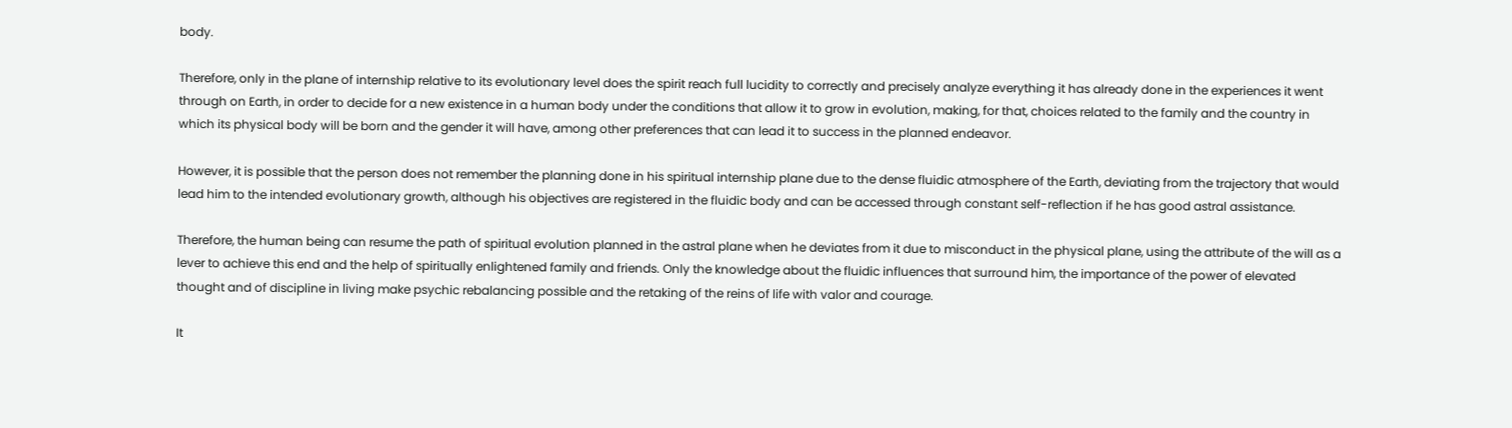body.

Therefore, only in the plane of internship relative to its evolutionary level does the spirit reach full lucidity to correctly and precisely analyze everything it has already done in the experiences it went through on Earth, in order to decide for a new existence in a human body under the conditions that allow it to grow in evolution, making, for that, choices related to the family and the country in which its physical body will be born and the gender it will have, among other preferences that can lead it to success in the planned endeavor.

However, it is possible that the person does not remember the planning done in his spiritual internship plane due to the dense fluidic atmosphere of the Earth, deviating from the trajectory that would lead him to the intended evolutionary growth, although his objectives are registered in the fluidic body and can be accessed through constant self-reflection if he has good astral assistance.

Therefore, the human being can resume the path of spiritual evolution planned in the astral plane when he deviates from it due to misconduct in the physical plane, using the attribute of the will as a lever to achieve this end and the help of spiritually enlightened family and friends. Only the knowledge about the fluidic influences that surround him, the importance of the power of elevated thought and of discipline in living make psychic rebalancing possible and the retaking of the reins of life with valor and courage.

It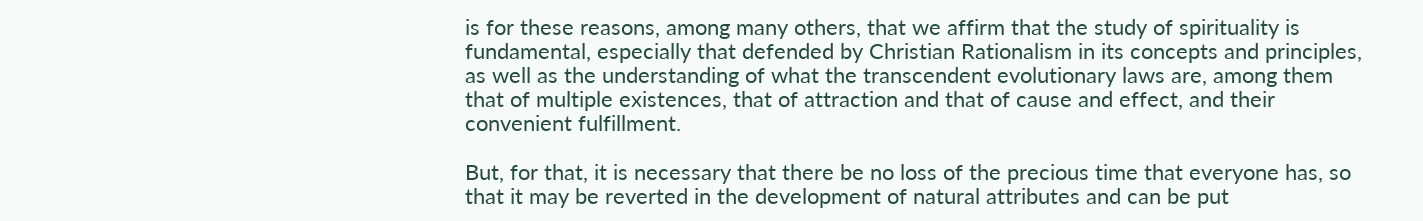is for these reasons, among many others, that we affirm that the study of spirituality is fundamental, especially that defended by Christian Rationalism in its concepts and principles, as well as the understanding of what the transcendent evolutionary laws are, among them that of multiple existences, that of attraction and that of cause and effect, and their convenient fulfillment.

But, for that, it is necessary that there be no loss of the precious time that everyone has, so that it may be reverted in the development of natural attributes and can be put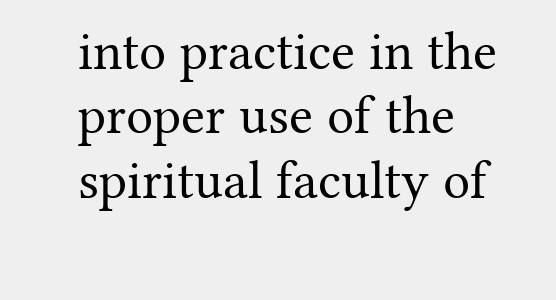into practice in the proper use of the spiritual faculty of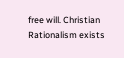free will. Christian Rationalism exists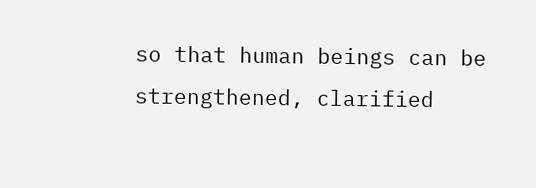so that human beings can be strengthened, clarified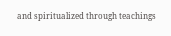and spiritualized through teachings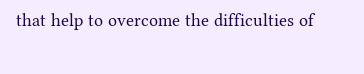that help to overcome the difficulties of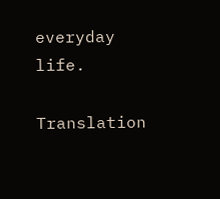everyday life.

Translation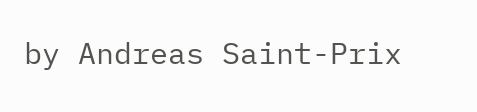by Andreas Saint-Prix